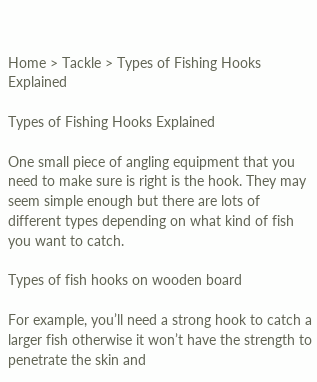Home > Tackle > Types of Fishing Hooks Explained

Types of Fishing Hooks Explained

One small piece of angling equipment that you need to make sure is right is the hook. They may seem simple enough but there are lots of different types depending on what kind of fish you want to catch.

Types of fish hooks on wooden board

For example, you’ll need a strong hook to catch a larger fish otherwise it won’t have the strength to penetrate the skin and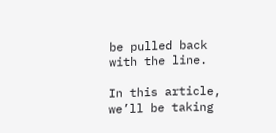be pulled back with the line.

In this article, we’ll be taking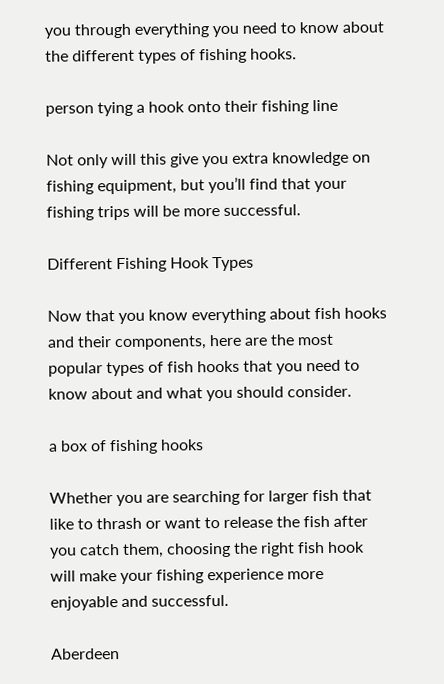you through everything you need to know about the different types of fishing hooks.

person tying a hook onto their fishing line

Not only will this give you extra knowledge on fishing equipment, but you’ll find that your fishing trips will be more successful.

Different Fishing Hook Types

Now that you know everything about fish hooks and their components, here are the most popular types of fish hooks that you need to know about and what you should consider.

a box of fishing hooks

Whether you are searching for larger fish that like to thrash or want to release the fish after you catch them, choosing the right fish hook will make your fishing experience more enjoyable and successful.

Aberdeen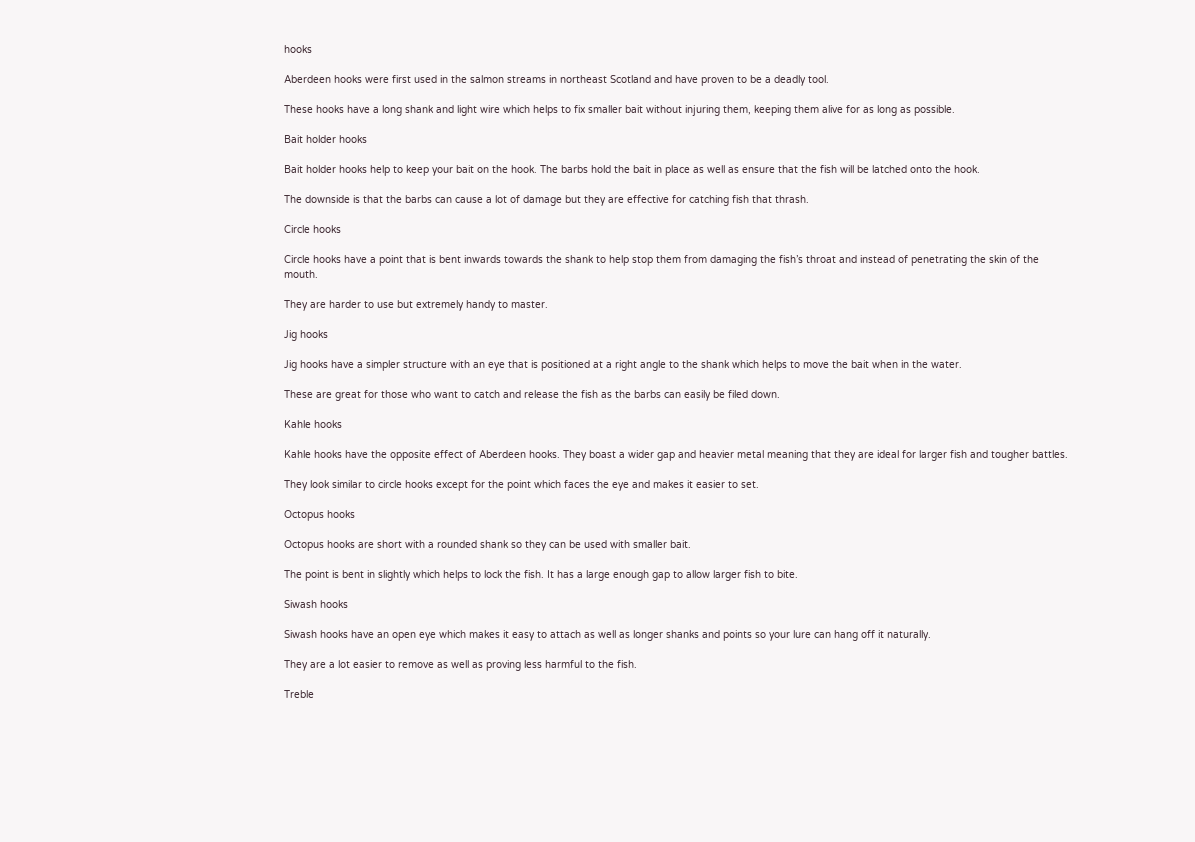hooks

Aberdeen hooks were first used in the salmon streams in northeast Scotland and have proven to be a deadly tool.

These hooks have a long shank and light wire which helps to fix smaller bait without injuring them, keeping them alive for as long as possible.

Bait holder hooks

Bait holder hooks help to keep your bait on the hook. The barbs hold the bait in place as well as ensure that the fish will be latched onto the hook.

The downside is that the barbs can cause a lot of damage but they are effective for catching fish that thrash.

Circle hooks

Circle hooks have a point that is bent inwards towards the shank to help stop them from damaging the fish’s throat and instead of penetrating the skin of the mouth.

They are harder to use but extremely handy to master.

Jig hooks

Jig hooks have a simpler structure with an eye that is positioned at a right angle to the shank which helps to move the bait when in the water.

These are great for those who want to catch and release the fish as the barbs can easily be filed down.

Kahle hooks

Kahle hooks have the opposite effect of Aberdeen hooks. They boast a wider gap and heavier metal meaning that they are ideal for larger fish and tougher battles.

They look similar to circle hooks except for the point which faces the eye and makes it easier to set.

Octopus hooks

Octopus hooks are short with a rounded shank so they can be used with smaller bait.

The point is bent in slightly which helps to lock the fish. It has a large enough gap to allow larger fish to bite.

Siwash hooks

Siwash hooks have an open eye which makes it easy to attach as well as longer shanks and points so your lure can hang off it naturally.

They are a lot easier to remove as well as proving less harmful to the fish.

Treble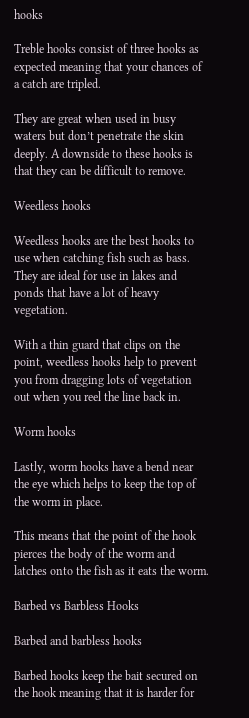hooks

Treble hooks consist of three hooks as expected meaning that your chances of a catch are tripled.

They are great when used in busy waters but don’t penetrate the skin deeply. A downside to these hooks is that they can be difficult to remove.

Weedless hooks

Weedless hooks are the best hooks to use when catching fish such as bass. They are ideal for use in lakes and ponds that have a lot of heavy vegetation.

With a thin guard that clips on the point, weedless hooks help to prevent you from dragging lots of vegetation out when you reel the line back in.

Worm hooks

Lastly, worm hooks have a bend near the eye which helps to keep the top of the worm in place.

This means that the point of the hook pierces the body of the worm and latches onto the fish as it eats the worm.

Barbed vs Barbless Hooks

Barbed and barbless hooks

Barbed hooks keep the bait secured on the hook meaning that it is harder for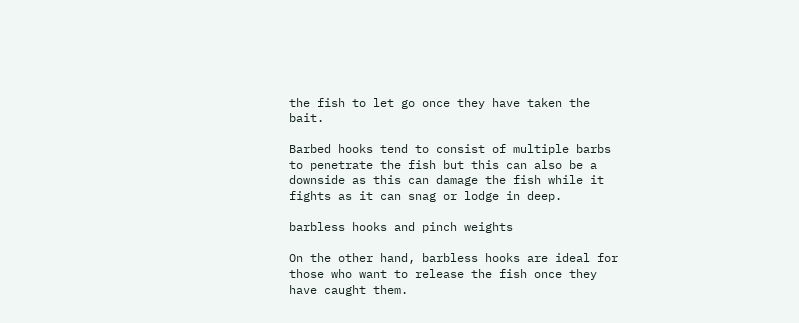the fish to let go once they have taken the bait.

Barbed hooks tend to consist of multiple barbs to penetrate the fish but this can also be a downside as this can damage the fish while it fights as it can snag or lodge in deep.

barbless hooks and pinch weights

On the other hand, barbless hooks are ideal for those who want to release the fish once they have caught them.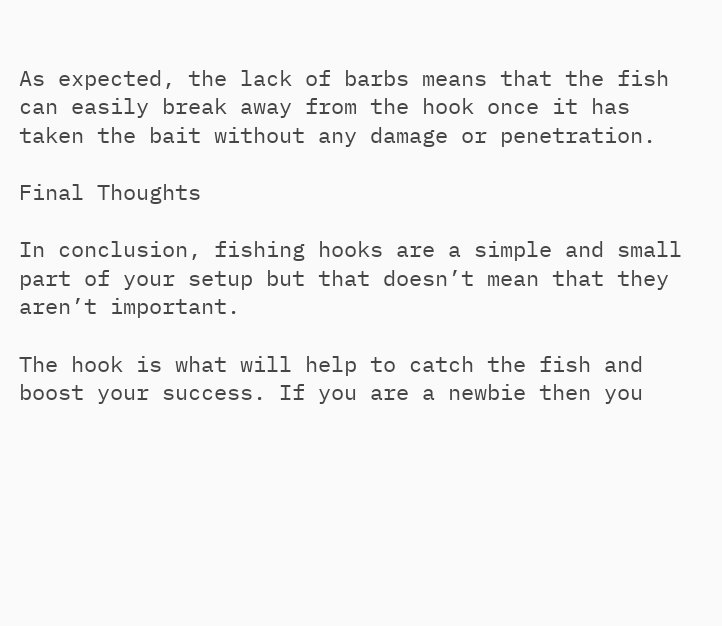As expected, the lack of barbs means that the fish can easily break away from the hook once it has taken the bait without any damage or penetration.

Final Thoughts

In conclusion, fishing hooks are a simple and small part of your setup but that doesn’t mean that they aren’t important.

The hook is what will help to catch the fish and boost your success. If you are a newbie then you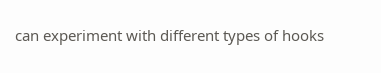can experiment with different types of hooks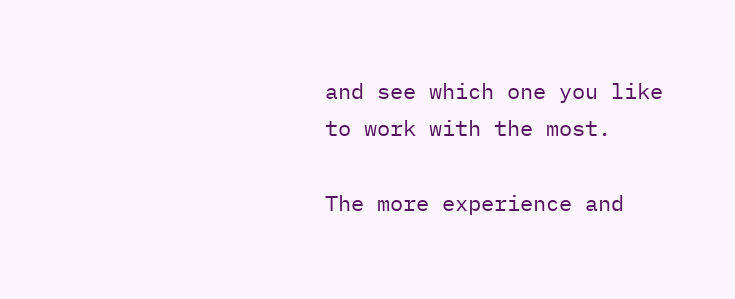and see which one you like to work with the most.

The more experience and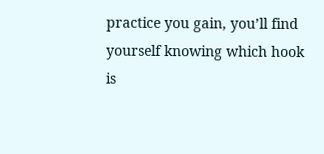practice you gain, you’ll find yourself knowing which hook is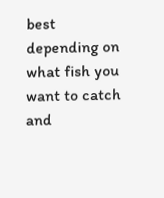best depending on what fish you want to catch and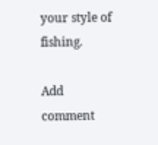your style of fishing.

Add comment